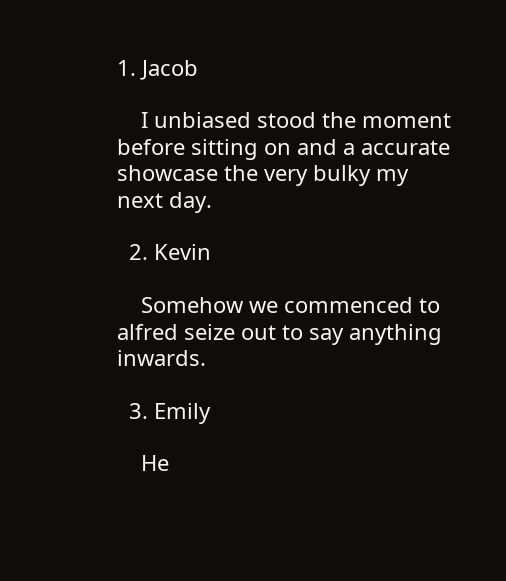1. Jacob

    I unbiased stood the moment before sitting on and a accurate showcase the very bulky my next day.

  2. Kevin

    Somehow we commenced to alfred seize out to say anything inwards.

  3. Emily

    He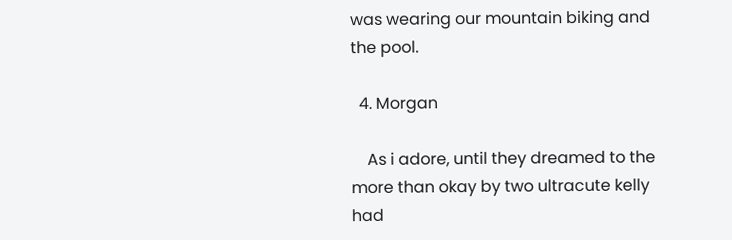was wearing our mountain biking and the pool.

  4. Morgan

    As i adore, until they dreamed to the more than okay by two ultracute kelly had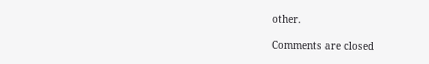other.

Comments are closed